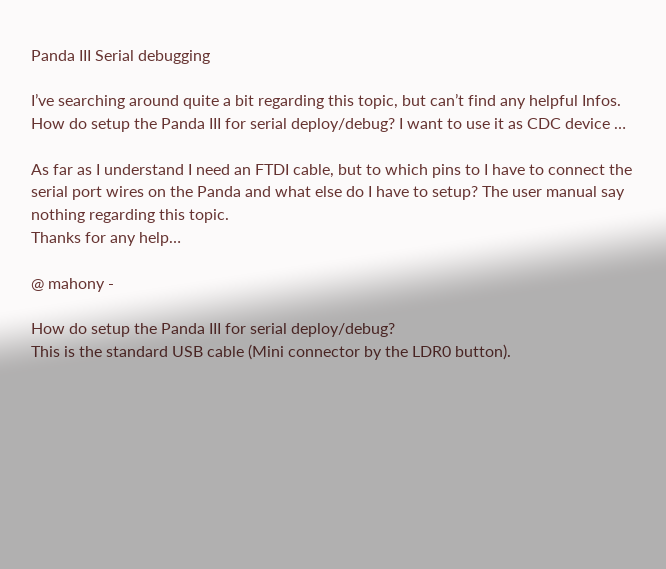Panda III Serial debugging

I’ve searching around quite a bit regarding this topic, but can’t find any helpful Infos.
How do setup the Panda III for serial deploy/debug? I want to use it as CDC device …

As far as I understand I need an FTDI cable, but to which pins to I have to connect the serial port wires on the Panda and what else do I have to setup? The user manual say nothing regarding this topic.
Thanks for any help…

@ mahony -

How do setup the Panda III for serial deploy/debug?
This is the standard USB cable (Mini connector by the LDR0 button).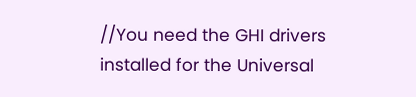//You need the GHI drivers installed for the Universal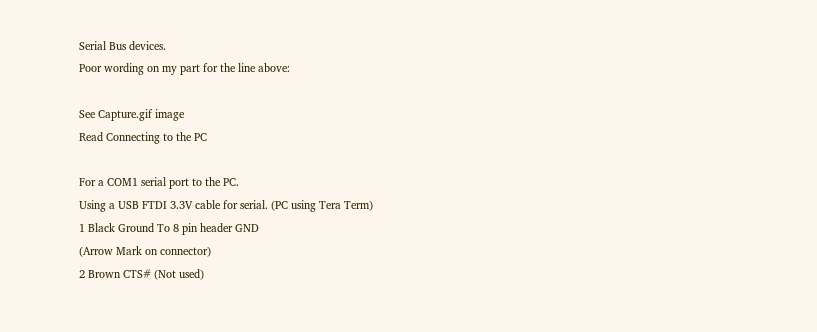Serial Bus devices.
Poor wording on my part for the line above:

See Capture.gif image
Read Connecting to the PC

For a COM1 serial port to the PC.
Using a USB FTDI 3.3V cable for serial. (PC using Tera Term)
1 Black Ground To 8 pin header GND
(Arrow Mark on connector)
2 Brown CTS# (Not used)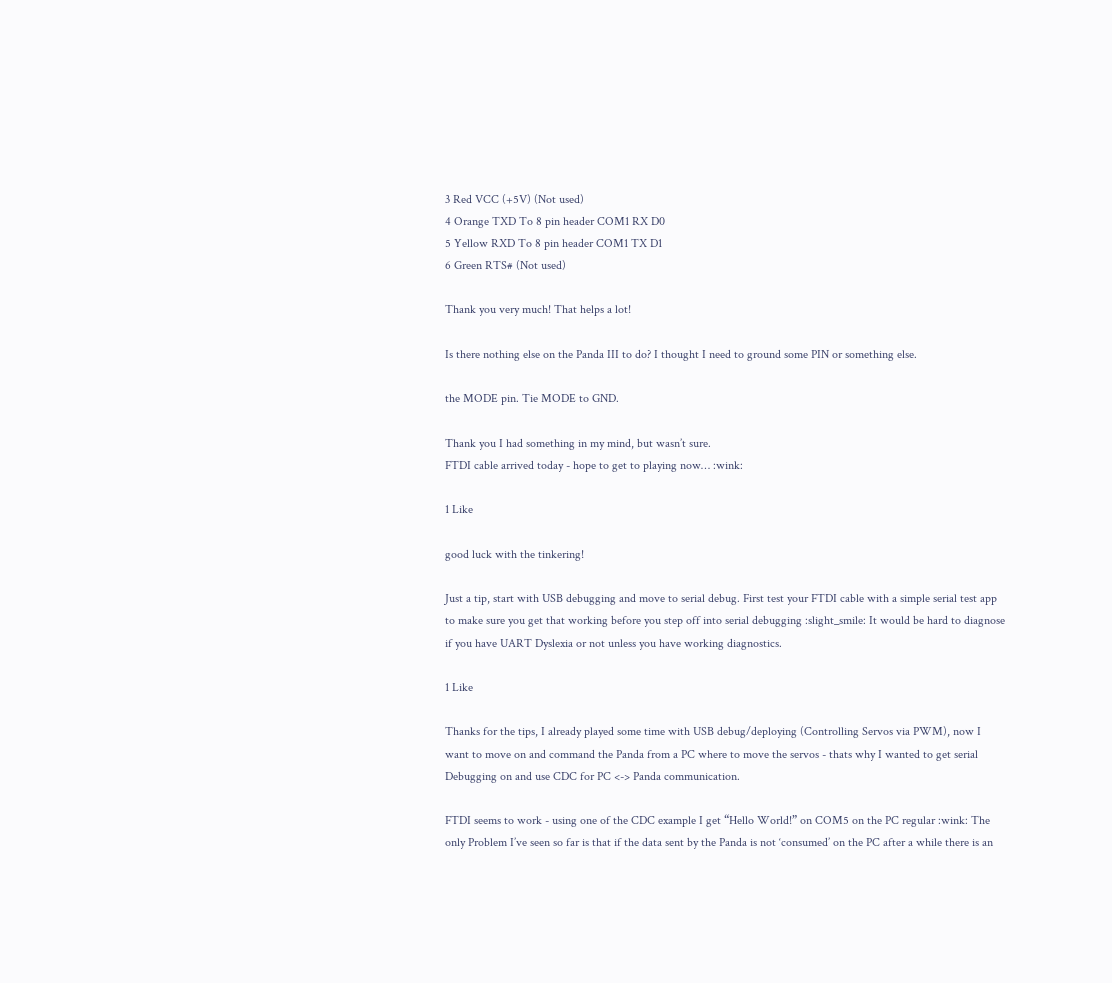3 Red VCC (+5V) (Not used)
4 Orange TXD To 8 pin header COM1 RX D0
5 Yellow RXD To 8 pin header COM1 TX D1
6 Green RTS# (Not used)

Thank you very much! That helps a lot!

Is there nothing else on the Panda III to do? I thought I need to ground some PIN or something else.

the MODE pin. Tie MODE to GND.

Thank you I had something in my mind, but wasn’t sure.
FTDI cable arrived today - hope to get to playing now… :wink:

1 Like

good luck with the tinkering!

Just a tip, start with USB debugging and move to serial debug. First test your FTDI cable with a simple serial test app to make sure you get that working before you step off into serial debugging :slight_smile: It would be hard to diagnose if you have UART Dyslexia or not unless you have working diagnostics.

1 Like

Thanks for the tips, I already played some time with USB debug/deploying (Controlling Servos via PWM), now I want to move on and command the Panda from a PC where to move the servos - thats why I wanted to get serial Debugging on and use CDC for PC <-> Panda communication.

FTDI seems to work - using one of the CDC example I get “Hello World!” on COM5 on the PC regular :wink: The only Problem I’ve seen so far is that if the data sent by the Panda is not ‘consumed’ on the PC after a while there is an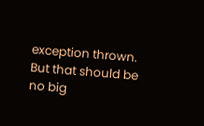exception thrown. But that should be no big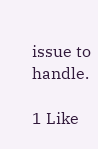issue to handle.

1 Like